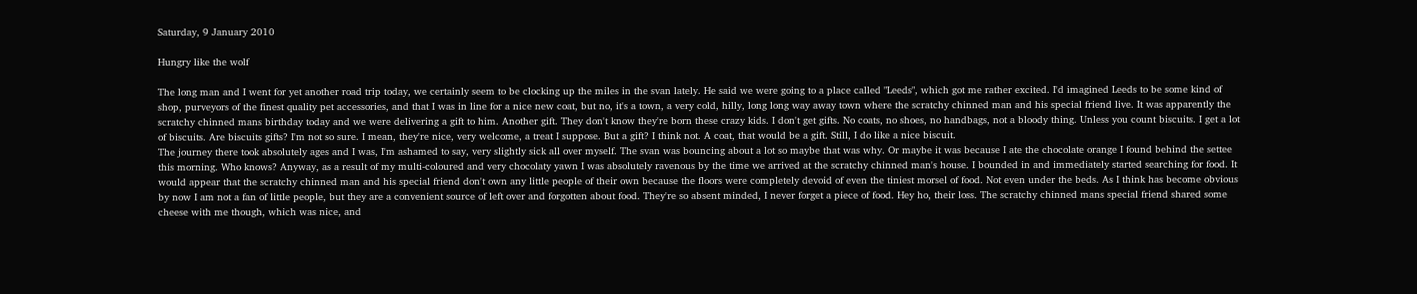Saturday, 9 January 2010

Hungry like the wolf

The long man and I went for yet another road trip today, we certainly seem to be clocking up the miles in the svan lately. He said we were going to a place called "Leeds", which got me rather excited. I'd imagined Leeds to be some kind of shop, purveyors of the finest quality pet accessories, and that I was in line for a nice new coat, but no, it's a town, a very cold, hilly, long long way away town where the scratchy chinned man and his special friend live. It was apparently the scratchy chinned mans birthday today and we were delivering a gift to him. Another gift. They don't know they're born these crazy kids. I don't get gifts. No coats, no shoes, no handbags, not a bloody thing. Unless you count biscuits. I get a lot of biscuits. Are biscuits gifts? I'm not so sure. I mean, they're nice, very welcome, a treat I suppose. But a gift? I think not. A coat, that would be a gift. Still, I do like a nice biscuit.
The journey there took absolutely ages and I was, I'm ashamed to say, very slightly sick all over myself. The svan was bouncing about a lot so maybe that was why. Or maybe it was because I ate the chocolate orange I found behind the settee this morning. Who knows? Anyway, as a result of my multi-coloured and very chocolaty yawn I was absolutely ravenous by the time we arrived at the scratchy chinned man's house. I bounded in and immediately started searching for food. It would appear that the scratchy chinned man and his special friend don't own any little people of their own because the floors were completely devoid of even the tiniest morsel of food. Not even under the beds. As I think has become obvious by now I am not a fan of little people, but they are a convenient source of left over and forgotten about food. They're so absent minded, I never forget a piece of food. Hey ho, their loss. The scratchy chinned mans special friend shared some cheese with me though, which was nice, and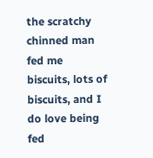the scratchy chinned man fed me biscuits, lots of biscuits, and I do love being fed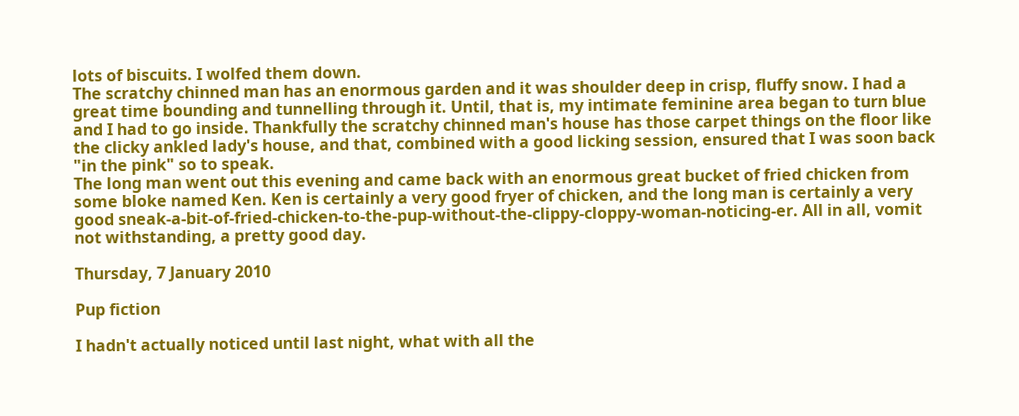lots of biscuits. I wolfed them down.
The scratchy chinned man has an enormous garden and it was shoulder deep in crisp, fluffy snow. I had a great time bounding and tunnelling through it. Until, that is, my intimate feminine area began to turn blue and I had to go inside. Thankfully the scratchy chinned man's house has those carpet things on the floor like the clicky ankled lady's house, and that, combined with a good licking session, ensured that I was soon back "in the pink" so to speak.
The long man went out this evening and came back with an enormous great bucket of fried chicken from some bloke named Ken. Ken is certainly a very good fryer of chicken, and the long man is certainly a very good sneak-a-bit-of-fried-chicken-to-the-pup-without-the-clippy-cloppy-woman-noticing-er. All in all, vomit not withstanding, a pretty good day.

Thursday, 7 January 2010

Pup fiction

I hadn't actually noticed until last night, what with all the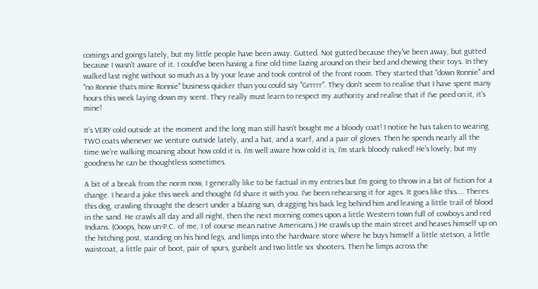comings and goings lately, but my little people have been away. Gutted. Not gutted because they've been away, but gutted because I wasn't aware of it. I could've been having a fine old time lazing around on their bed and chewing their toys. In they walked last night without so much as a by your leave and took control of the front room. They started that "down Ronnie" and "no Ronnie thats mine Ronnie" business quicker than you could say "Grrrrr". They don't seem to realise that I have spent many hours this week laying down my scent. They really must learn to respect my authority and realise that if I've peed on it, it's mine!

It's VERY cold outside at the moment and the long man still hasn't bought me a bloody coat! I notice he has taken to wearing TWO coats whenever we venture outside lately, and a hat, and a scarf, and a pair of gloves. Then he spends nearly all the time we're walking moaning about how cold it is. I'm well aware how cold it is, I'm stark bloody naked! He's lovely, but my goodness he can be thoughtless sometimes.

A bit of a break from the norm now, I generally like to be factual in my entries but I'm going to throw in a bit of fiction for a change. I heard a joke this week and thought I'd share it with you. I've been rehearsing it for ages. It goes like this.... Theres this dog, crawling throught the desert under a blazing sun, dragging his back leg behind him and leaving a little trail of blood in the sand. He crawls all day and all night, then the next morning comes upon a little Western town full of cowboys and red Indians. (Ooops, how un-P.C. of me, I of course mean native Americans.) He crawls up the main street and heaves himself up on the hitching post, standing on his hind legs, and limps into the hardware store where he buys himself a little stetson, a little waistcoat, a little pair of boot, pair of spurs, gunbelt and two little six shooters. Then he limps across the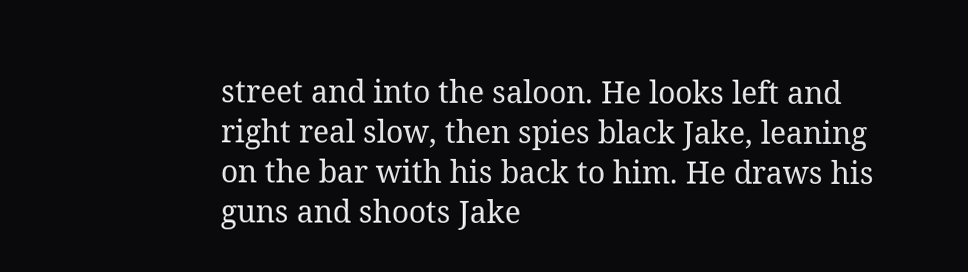street and into the saloon. He looks left and right real slow, then spies black Jake, leaning on the bar with his back to him. He draws his guns and shoots Jake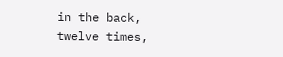in the back, twelve times,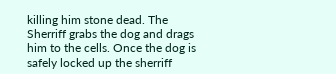killing him stone dead. The Sherriff grabs the dog and drags him to the cells. Once the dog is safely locked up the sherriff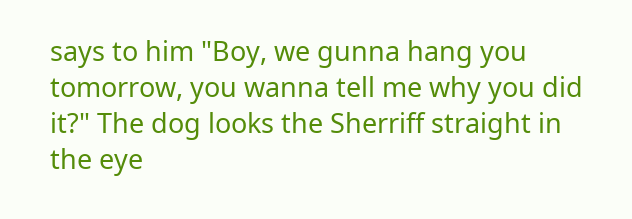says to him "Boy, we gunna hang you tomorrow, you wanna tell me why you did it?" The dog looks the Sherriff straight in the eye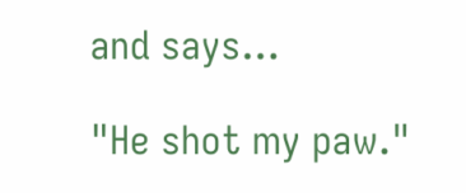and says...

"He shot my paw."